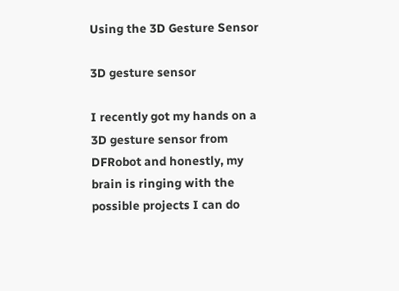Using the 3D Gesture Sensor

3D gesture sensor

I recently got my hands on a 3D gesture sensor from DFRobot and honestly, my brain is ringing with the possible projects I can do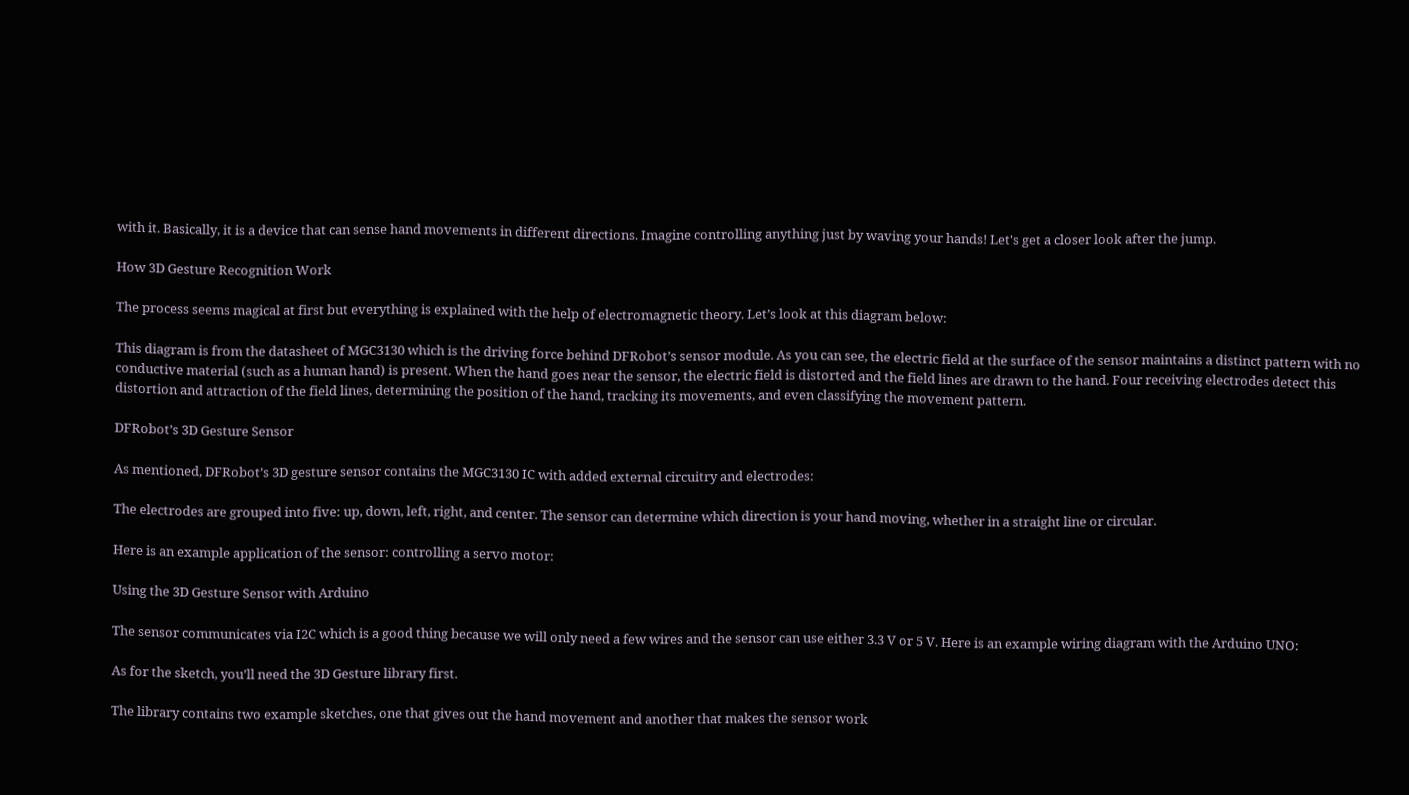with it. Basically, it is a device that can sense hand movements in different directions. Imagine controlling anything just by waving your hands! Let's get a closer look after the jump.

How 3D Gesture Recognition Work

The process seems magical at first but everything is explained with the help of electromagnetic theory. Let’s look at this diagram below:

This diagram is from the datasheet of MGC3130 which is the driving force behind DFRobot’s sensor module. As you can see, the electric field at the surface of the sensor maintains a distinct pattern with no conductive material (such as a human hand) is present. When the hand goes near the sensor, the electric field is distorted and the field lines are drawn to the hand. Four receiving electrodes detect this distortion and attraction of the field lines, determining the position of the hand, tracking its movements, and even classifying the movement pattern.

DFRobot’s 3D Gesture Sensor

As mentioned, DFRobot’s 3D gesture sensor contains the MGC3130 IC with added external circuitry and electrodes:

The electrodes are grouped into five: up, down, left, right, and center. The sensor can determine which direction is your hand moving, whether in a straight line or circular.

Here is an example application of the sensor: controlling a servo motor:

Using the 3D Gesture Sensor with Arduino

The sensor communicates via I2C which is a good thing because we will only need a few wires and the sensor can use either 3.3 V or 5 V. Here is an example wiring diagram with the Arduino UNO:

As for the sketch, you’ll need the 3D Gesture library first.

The library contains two example sketches, one that gives out the hand movement and another that makes the sensor work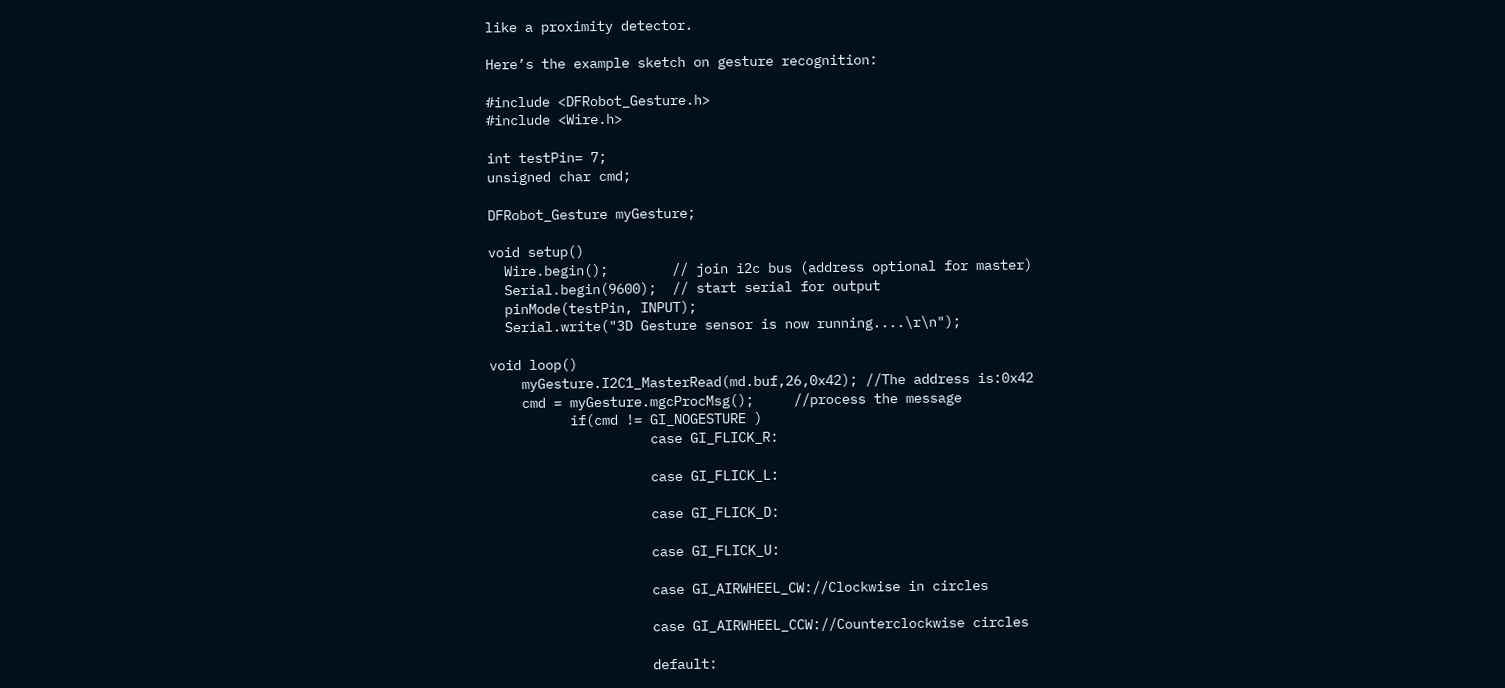like a proximity detector.

Here’s the example sketch on gesture recognition:

#include <DFRobot_Gesture.h>
#include <Wire.h>

int testPin= 7;
unsigned char cmd;

DFRobot_Gesture myGesture;

void setup()
  Wire.begin();        // join i2c bus (address optional for master)
  Serial.begin(9600);  // start serial for output
  pinMode(testPin, INPUT);
  Serial.write("3D Gesture sensor is now running....\r\n");

void loop()
    myGesture.I2C1_MasterRead(md.buf,26,0x42); //The address is:0x42
    cmd = myGesture.mgcProcMsg();     //process the message
          if(cmd != GI_NOGESTURE )
                    case GI_FLICK_R:

                    case GI_FLICK_L:

                    case GI_FLICK_D:

                    case GI_FLICK_U:

                    case GI_AIRWHEEL_CW://Clockwise in circles

                    case GI_AIRWHEEL_CCW://Counterclockwise circles

                    default: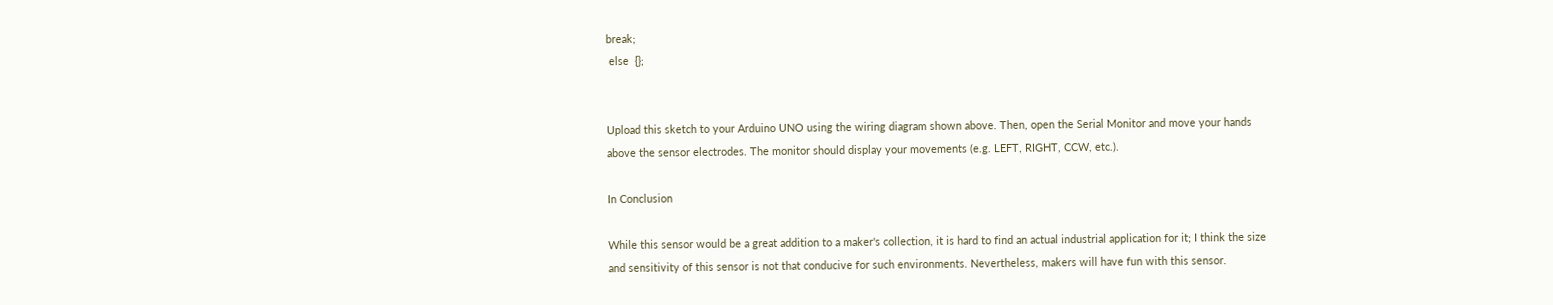break;
 else  {};


Upload this sketch to your Arduino UNO using the wiring diagram shown above. Then, open the Serial Monitor and move your hands above the sensor electrodes. The monitor should display your movements (e.g. LEFT, RIGHT, CCW, etc.).

In Conclusion

While this sensor would be a great addition to a maker's collection, it is hard to find an actual industrial application for it; I think the size and sensitivity of this sensor is not that conducive for such environments. Nevertheless, makers will have fun with this sensor.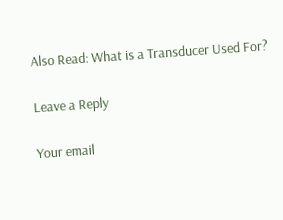Also Read: What is a Transducer Used For?

Leave a Reply

Your email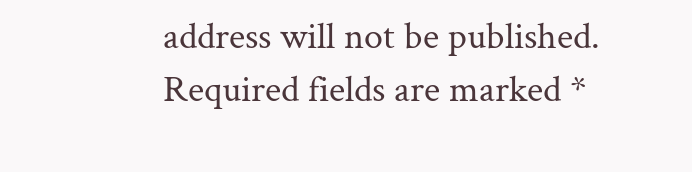address will not be published. Required fields are marked *